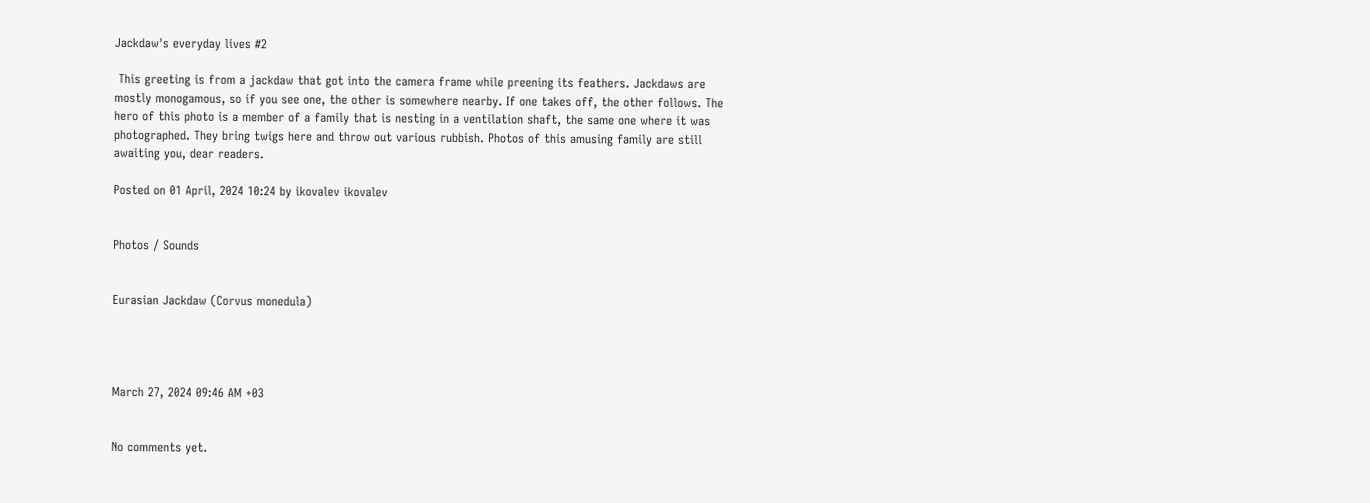Jackdaw's everyday lives #2

 This greeting is from a jackdaw that got into the camera frame while preening its feathers. Jackdaws are mostly monogamous, so if you see one, the other is somewhere nearby. If one takes off, the other follows. The hero of this photo is a member of a family that is nesting in a ventilation shaft, the same one where it was photographed. They bring twigs here and throw out various rubbish. Photos of this amusing family are still awaiting you, dear readers.

Posted on 01 April, 2024 10:24 by ikovalev ikovalev


Photos / Sounds


Eurasian Jackdaw (Corvus monedula)




March 27, 2024 09:46 AM +03


No comments yet.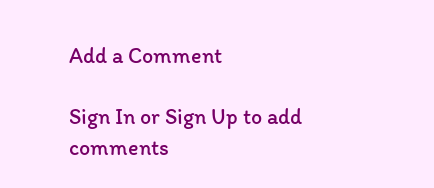Add a Comment

Sign In or Sign Up to add comments